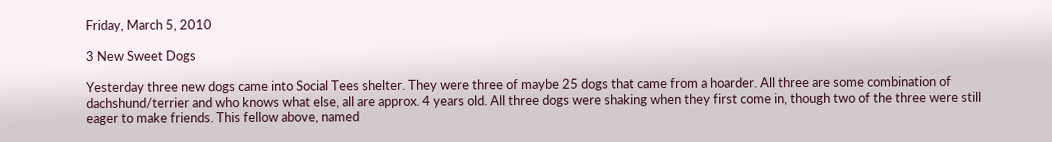Friday, March 5, 2010

3 New Sweet Dogs

Yesterday three new dogs came into Social Tees shelter. They were three of maybe 25 dogs that came from a hoarder. All three are some combination of dachshund/terrier and who knows what else, all are approx. 4 years old. All three dogs were shaking when they first come in, though two of the three were still eager to make friends. This fellow above, named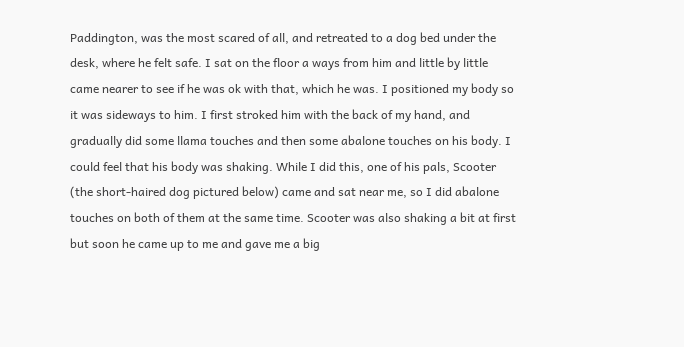Paddington, was the most scared of all, and retreated to a dog bed under the desk, where he felt safe. I sat on the floor a ways from him and little by little came nearer to see if he was ok with that, which he was. I positioned my body so it was sideways to him. I first stroked him with the back of my hand, and gradually did some llama touches and then some abalone touches on his body. I could feel that his body was shaking. While I did this, one of his pals, Scooter (the short-haired dog pictured below) came and sat near me, so I did abalone touches on both of them at the same time. Scooter was also shaking a bit at first but soon he came up to me and gave me a big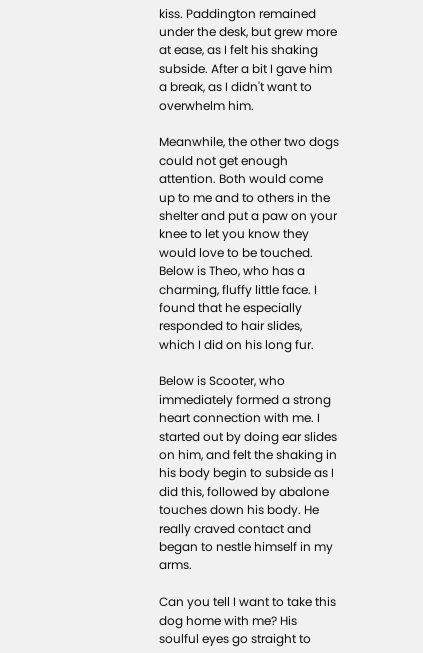kiss. Paddington remained under the desk, but grew more at ease, as I felt his shaking subside. After a bit I gave him a break, as I didn't want to overwhelm him.

Meanwhile, the other two dogs could not get enough attention. Both would come up to me and to others in the shelter and put a paw on your knee to let you know they would love to be touched. Below is Theo, who has a charming, fluffy little face. I found that he especially responded to hair slides, which I did on his long fur.

Below is Scooter, who immediately formed a strong heart connection with me. I started out by doing ear slides on him, and felt the shaking in his body begin to subside as I did this, followed by abalone touches down his body. He really craved contact and began to nestle himself in my arms.

Can you tell I want to take this dog home with me? His soulful eyes go straight to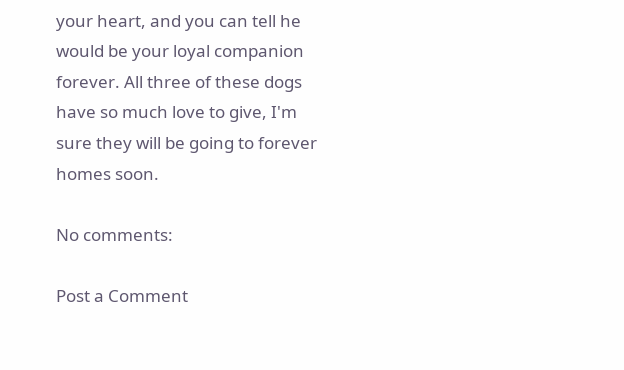your heart, and you can tell he would be your loyal companion forever. All three of these dogs have so much love to give, I'm sure they will be going to forever homes soon.

No comments:

Post a Comment